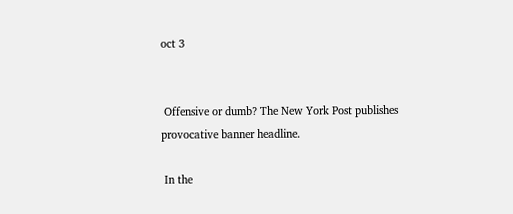oct 3


 Offensive or dumb? The New York Post publishes provocative banner headline.

 In the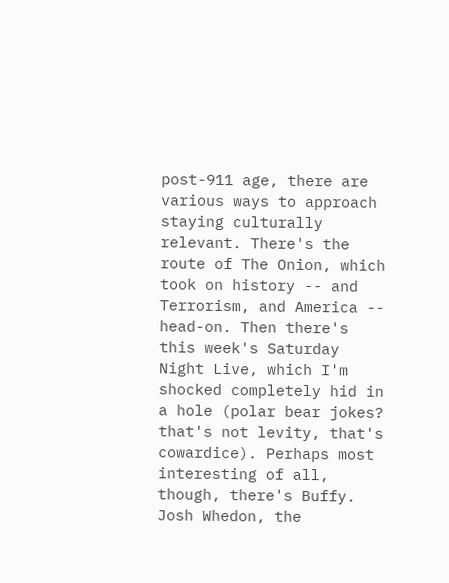post-911 age, there are various ways to approach staying culturally relevant. There's the route of The Onion, which took on history -- and Terrorism, and America -- head-on. Then there's this week's Saturday Night Live, which I'm shocked completely hid in a hole (polar bear jokes? that's not levity, that's cowardice). Perhaps most interesting of all, though, there's Buffy. Josh Whedon, the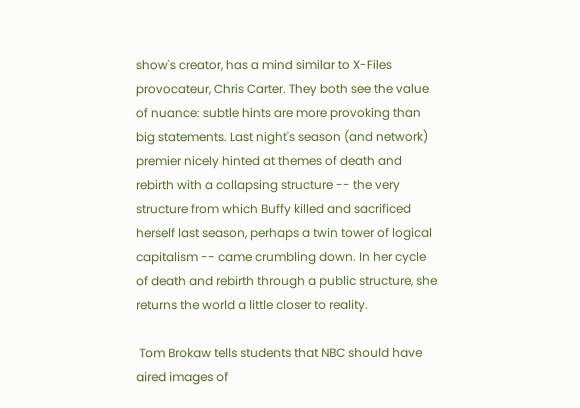show's creator, has a mind similar to X-Files provocateur, Chris Carter. They both see the value of nuance: subtle hints are more provoking than big statements. Last night's season (and network) premier nicely hinted at themes of death and rebirth with a collapsing structure -- the very structure from which Buffy killed and sacrificed herself last season, perhaps a twin tower of logical capitalism -- came crumbling down. In her cycle of death and rebirth through a public structure, she returns the world a little closer to reality.

 Tom Brokaw tells students that NBC should have aired images of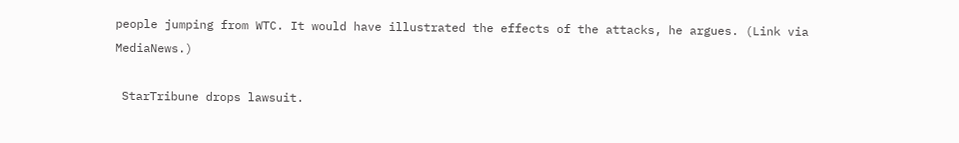people jumping from WTC. It would have illustrated the effects of the attacks, he argues. (Link via MediaNews.)

 StarTribune drops lawsuit.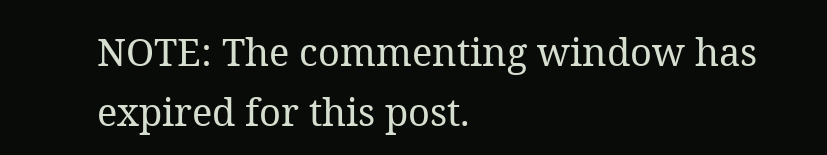NOTE: The commenting window has expired for this post.